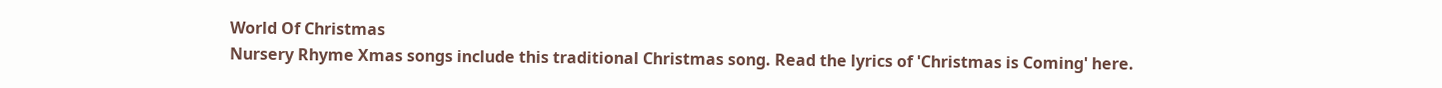World Of Christmas
Nursery Rhyme Xmas songs include this traditional Christmas song. Read the lyrics of 'Christmas is Coming' here.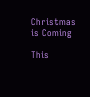Christmas is Coming

This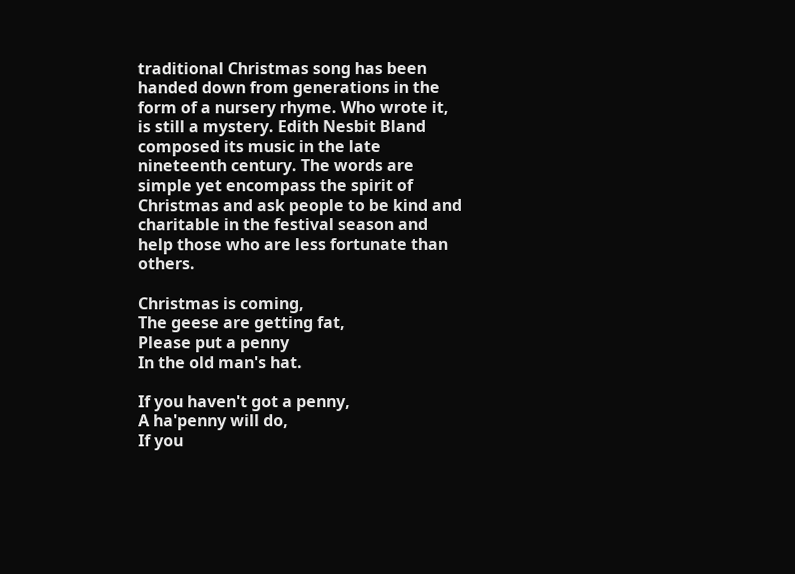traditional Christmas song has been handed down from generations in the form of a nursery rhyme. Who wrote it, is still a mystery. Edith Nesbit Bland composed its music in the late nineteenth century. The words are simple yet encompass the spirit of Christmas and ask people to be kind and charitable in the festival season and help those who are less fortunate than others.

Christmas is coming,
The geese are getting fat,
Please put a penny
In the old man's hat.

If you haven't got a penny,
A ha'penny will do,
If you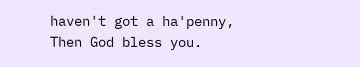haven't got a ha'penny,
Then God bless you.